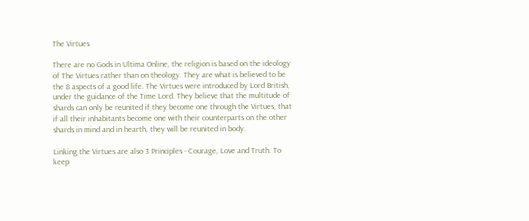The Virtues

There are no Gods in Ultima Online, the religion is based on the ideology of The Virtues rather than on theology. They are what is believed to be the 8 aspects of a good life. The Virtues were introduced by Lord British, under the guidance of the Time Lord. They believe that the multitude of shards can only be reunited if they become one through the Virtues, that if all their inhabitants become one with their counterparts on the other shards in mind and in hearth, they will be reunited in body.

Linking the Virtues are also 3 Principles - Courage, Love and Truth. To keep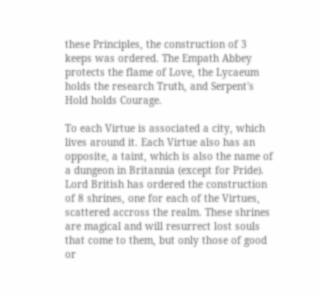these Principles, the construction of 3 keeps was ordered. The Empath Abbey protects the flame of Love, the Lycaeum holds the research Truth, and Serpent's Hold holds Courage.

To each Virtue is associated a city, which lives around it. Each Virtue also has an opposite, a taint, which is also the name of a dungeon in Britannia (except for Pride). Lord British has ordered the construction of 8 shrines, one for each of the Virtues, scattered accross the realm. These shrines are magical and will resurrect lost souls that come to them, but only those of good or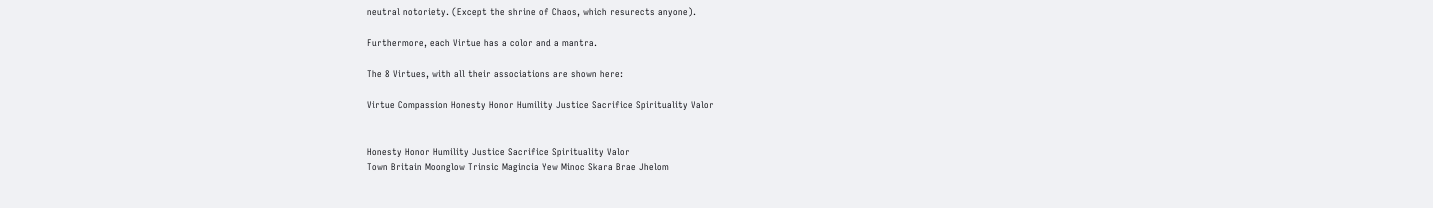neutral notoriety. (Except the shrine of Chaos, which resurects anyone).

Furthermore, each Virtue has a color and a mantra.

The 8 Virtues, with all their associations are shown here:

Virtue Compassion Honesty Honor Humility Justice Sacrifice Spirituality Valor


Honesty Honor Humility Justice Sacrifice Spirituality Valor
Town Britain Moonglow Trinsic Magincia Yew Minoc Skara Brae Jhelom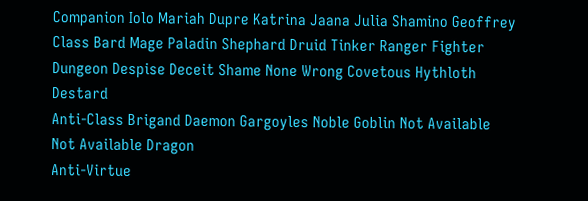Companion Iolo Mariah Dupre Katrina Jaana Julia Shamino Geoffrey
Class Bard Mage Paladin Shephard Druid Tinker Ranger Fighter
Dungeon Despise Deceit Shame None Wrong Covetous Hythloth Destard
Anti-Class Brigand Daemon Gargoyles Noble Goblin Not Available Not Available Dragon
Anti-Virtue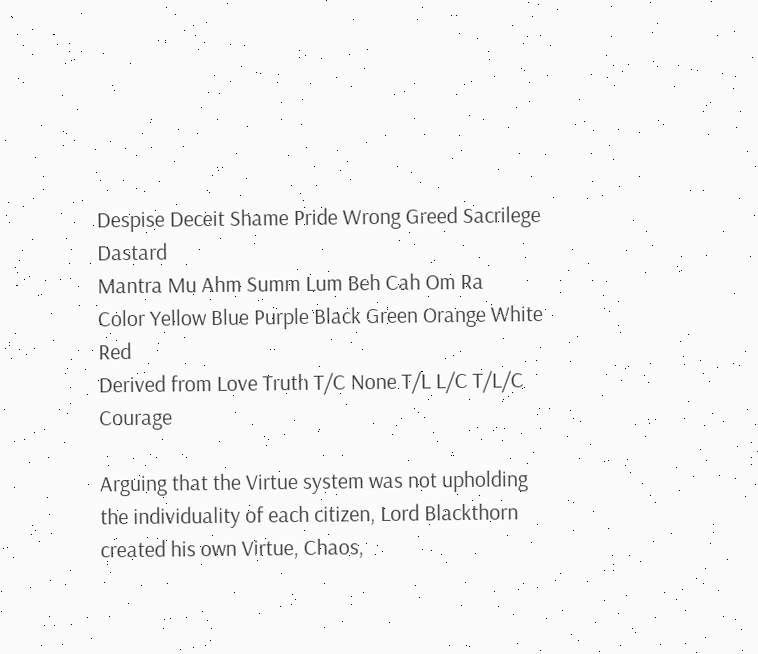Despise Deceit Shame Pride Wrong Greed Sacrilege Dastard
Mantra Mu Ahm Summ Lum Beh Cah Om Ra
Color Yellow Blue Purple Black Green Orange White Red
Derived from Love Truth T/C None T/L L/C T/L/C Courage

Arguing that the Virtue system was not upholding the individuality of each citizen, Lord Blackthorn created his own Virtue, Chaos,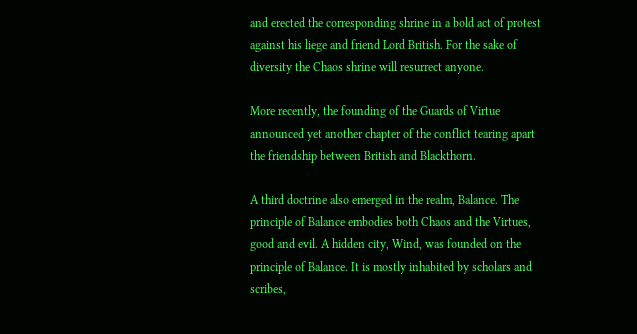and erected the corresponding shrine in a bold act of protest against his liege and friend Lord British. For the sake of diversity the Chaos shrine will resurrect anyone.

More recently, the founding of the Guards of Virtue announced yet another chapter of the conflict tearing apart the friendship between British and Blackthorn.

A third doctrine also emerged in the realm, Balance. The principle of Balance embodies both Chaos and the Virtues, good and evil. A hidden city, Wind, was founded on the principle of Balance. It is mostly inhabited by scholars and scribes,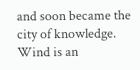and soon became the city of knowledge. Wind is an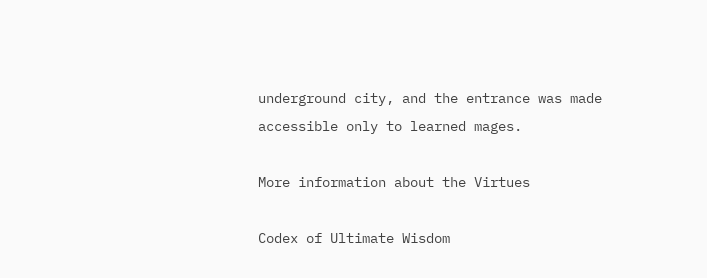underground city, and the entrance was made accessible only to learned mages.

More information about the Virtues

Codex of Ultimate Wisdom